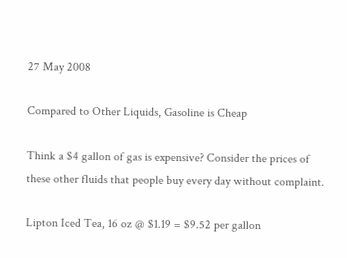27 May 2008

Compared to Other Liquids, Gasoline is Cheap

Think a $4 gallon of gas is expensive? Consider the prices of these other fluids that people buy every day without complaint.

Lipton Iced Tea, 16 oz @ $1.19 = $9.52 per gallon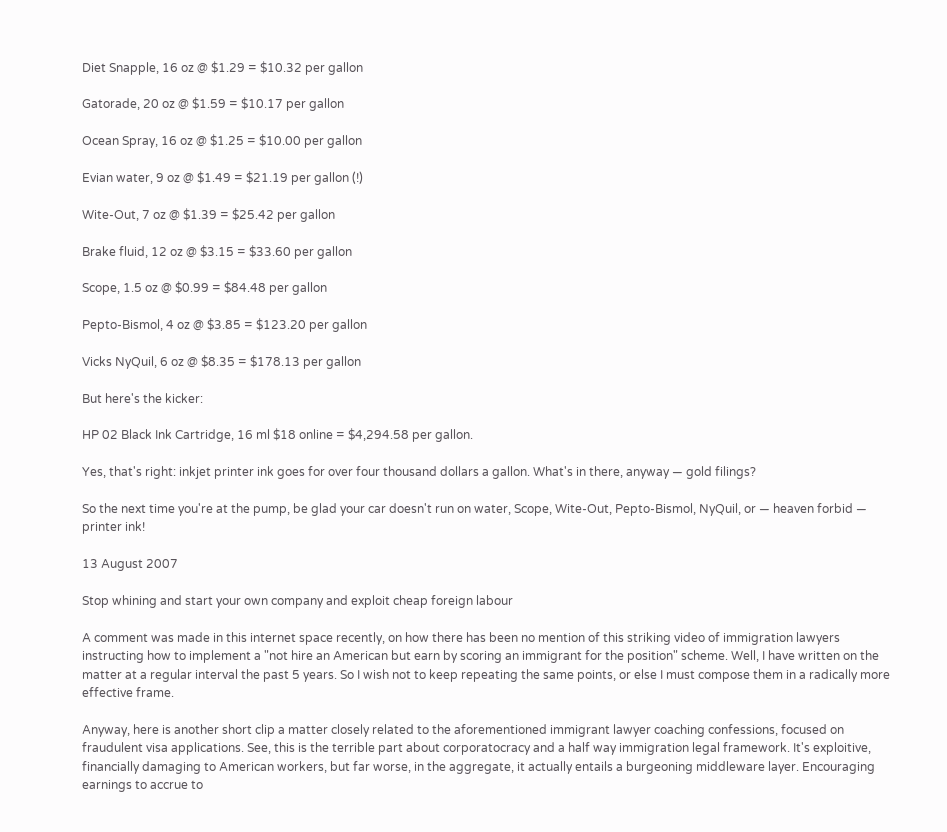Diet Snapple, 16 oz @ $1.29 = $10.32 per gallon

Gatorade, 20 oz @ $1.59 = $10.17 per gallon

Ocean Spray, 16 oz @ $1.25 = $10.00 per gallon

Evian water, 9 oz @ $1.49 = $21.19 per gallon (!)

Wite-Out, 7 oz @ $1.39 = $25.42 per gallon

Brake fluid, 12 oz @ $3.15 = $33.60 per gallon

Scope, 1.5 oz @ $0.99 = $84.48 per gallon

Pepto-Bismol, 4 oz @ $3.85 = $123.20 per gallon

Vicks NyQuil, 6 oz @ $8.35 = $178.13 per gallon

But here's the kicker:

HP 02 Black Ink Cartridge, 16 ml $18 online = $4,294.58 per gallon.

Yes, that's right: inkjet printer ink goes for over four thousand dollars a gallon. What's in there, anyway — gold filings?

So the next time you're at the pump, be glad your car doesn't run on water, Scope, Wite-Out, Pepto-Bismol, NyQuil, or — heaven forbid — printer ink!

13 August 2007

Stop whining and start your own company and exploit cheap foreign labour

A comment was made in this internet space recently, on how there has been no mention of this striking video of immigration lawyers instructing how to implement a "not hire an American but earn by scoring an immigrant for the position" scheme. Well, I have written on the matter at a regular interval the past 5 years. So I wish not to keep repeating the same points, or else I must compose them in a radically more effective frame.

Anyway, here is another short clip a matter closely related to the aforementioned immigrant lawyer coaching confessions, focused on fraudulent visa applications. See, this is the terrible part about corporatocracy and a half way immigration legal framework. It's exploitive, financially damaging to American workers, but far worse, in the aggregate, it actually entails a burgeoning middleware layer. Encouraging earnings to accrue to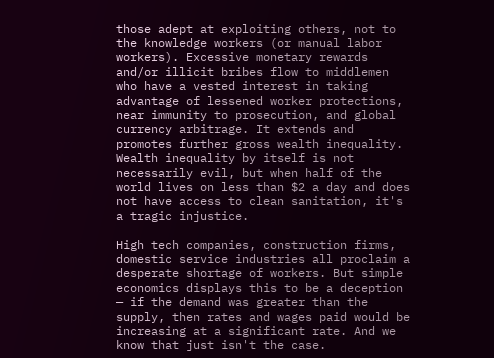those adept at exploiting others, not to the knowledge workers (or manual labor workers). Excessive monetary rewards and/or illicit bribes flow to middlemen who have a vested interest in taking advantage of lessened worker protections, near immunity to prosecution, and global currency arbitrage. It extends and promotes further gross wealth inequality. Wealth inequality by itself is not necessarily evil, but when half of the world lives on less than $2 a day and does not have access to clean sanitation, it's a tragic injustice.

High tech companies, construction firms, domestic service industries all proclaim a desperate shortage of workers. But simple economics displays this to be a deception — if the demand was greater than the supply, then rates and wages paid would be increasing at a significant rate. And we know that just isn't the case.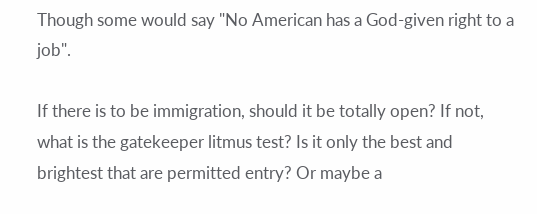Though some would say "No American has a God-given right to a job".

If there is to be immigration, should it be totally open? If not, what is the gatekeeper litmus test? Is it only the best and brightest that are permitted entry? Or maybe a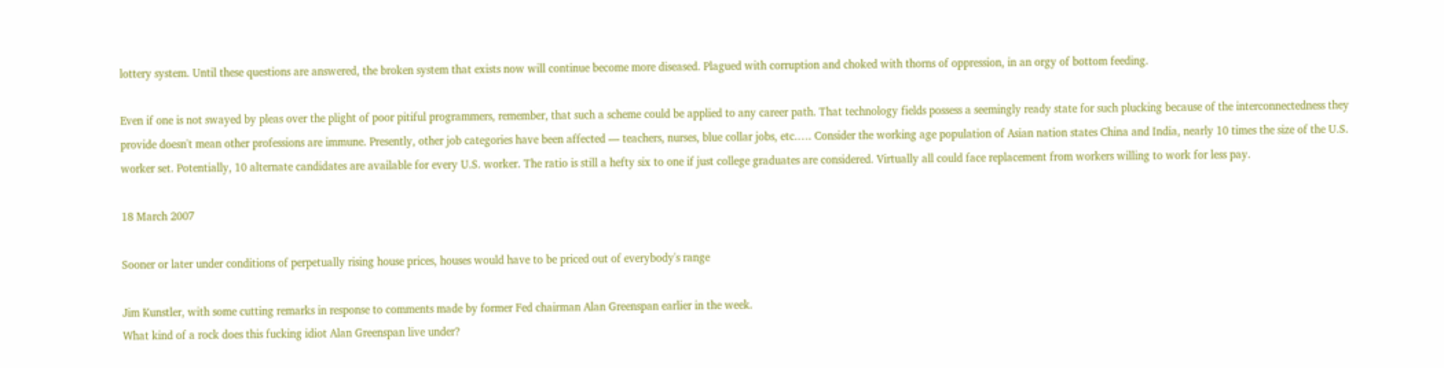lottery system. Until these questions are answered, the broken system that exists now will continue become more diseased. Plagued with corruption and choked with thorns of oppression, in an orgy of bottom feeding.

Even if one is not swayed by pleas over the plight of poor pitiful programmers, remember, that such a scheme could be applied to any career path. That technology fields possess a seemingly ready state for such plucking because of the interconnectedness they provide doesn't mean other professions are immune. Presently, other job categories have been affected — teachers, nurses, blue collar jobs, etc.…. Consider the working age population of Asian nation states China and India, nearly 10 times the size of the U.S. worker set. Potentially, 10 alternate candidates are available for every U.S. worker. The ratio is still a hefty six to one if just college graduates are considered. Virtually all could face replacement from workers willing to work for less pay.

18 March 2007

Sooner or later under conditions of perpetually rising house prices, houses would have to be priced out of everybody's range

Jim Kunstler, with some cutting remarks in response to comments made by former Fed chairman Alan Greenspan earlier in the week.
What kind of a rock does this fucking idiot Alan Greenspan live under?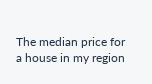The median price for a house in my region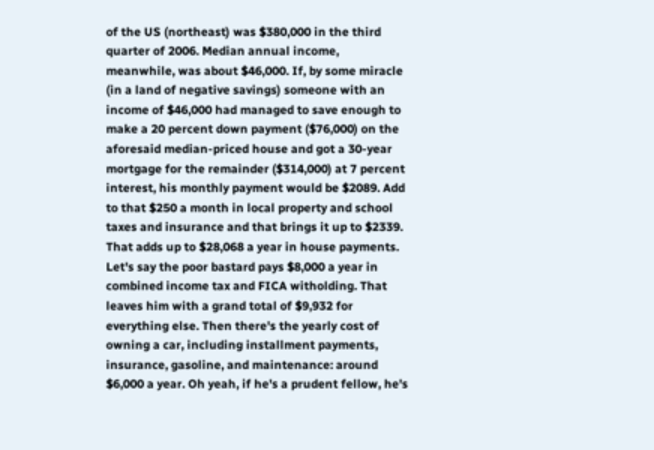of the US (northeast) was $380,000 in the third quarter of 2006. Median annual income, meanwhile, was about $46,000. If, by some miracle (in a land of negative savings) someone with an income of $46,000 had managed to save enough to make a 20 percent down payment ($76,000) on the aforesaid median-priced house and got a 30-year mortgage for the remainder ($314,000) at 7 percent interest, his monthly payment would be $2089. Add to that $250 a month in local property and school taxes and insurance and that brings it up to $2339. That adds up to $28,068 a year in house payments. Let's say the poor bastard pays $8,000 a year in combined income tax and FICA witholding. That leaves him with a grand total of $9,932 for everything else. Then there's the yearly cost of owning a car, including installment payments, insurance, gasoline, and maintenance: around $6,000 a year. Oh yeah, if he's a prudent fellow, he's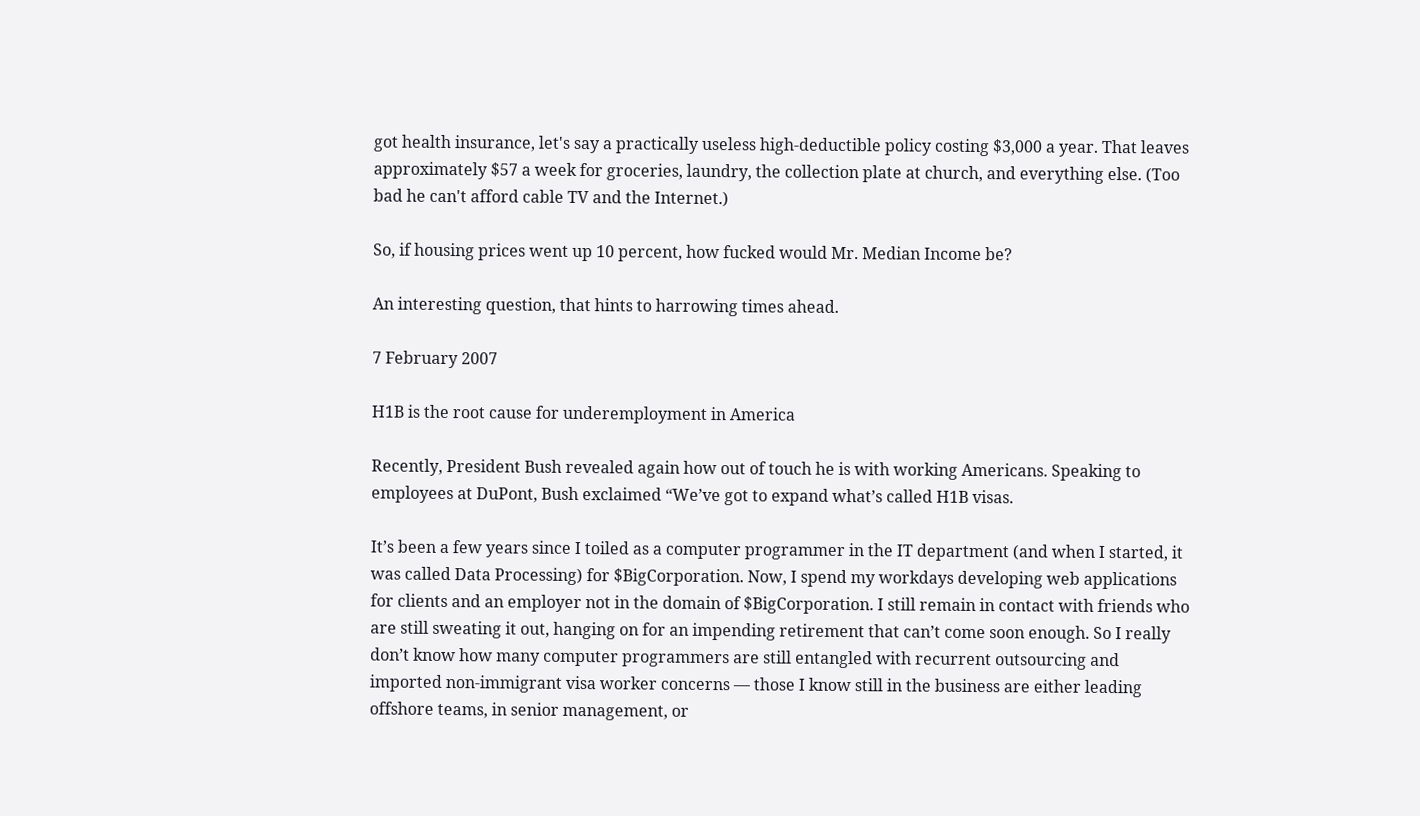got health insurance, let's say a practically useless high-deductible policy costing $3,000 a year. That leaves approximately $57 a week for groceries, laundry, the collection plate at church, and everything else. (Too bad he can't afford cable TV and the Internet.)

So, if housing prices went up 10 percent, how fucked would Mr. Median Income be?

An interesting question, that hints to harrowing times ahead.

7 February 2007

H1B is the root cause for underemployment in America

Recently, President Bush revealed again how out of touch he is with working Americans. Speaking to employees at DuPont, Bush exclaimed “We’ve got to expand what’s called H1B visas.

It’s been a few years since I toiled as a computer programmer in the IT department (and when I started, it was called Data Processing) for $BigCorporation. Now, I spend my workdays developing web applications for clients and an employer not in the domain of $BigCorporation. I still remain in contact with friends who are still sweating it out, hanging on for an impending retirement that can’t come soon enough. So I really don’t know how many computer programmers are still entangled with recurrent outsourcing and imported non-immigrant visa worker concerns — those I know still in the business are either leading offshore teams, in senior management, or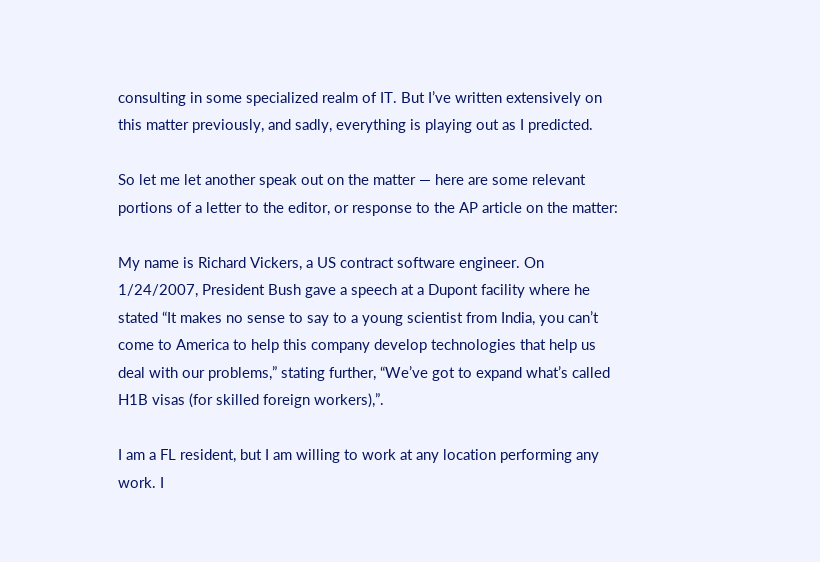consulting in some specialized realm of IT. But I’ve written extensively on this matter previously, and sadly, everything is playing out as I predicted.

So let me let another speak out on the matter — here are some relevant portions of a letter to the editor, or response to the AP article on the matter:

My name is Richard Vickers, a US contract software engineer. On 1/24/2007, President Bush gave a speech at a Dupont facility where he stated “It makes no sense to say to a young scientist from India, you can’t come to America to help this company develop technologies that help us deal with our problems,” stating further, “We’ve got to expand what’s called H1B visas (for skilled foreign workers),”.

I am a FL resident, but I am willing to work at any location performing any work. I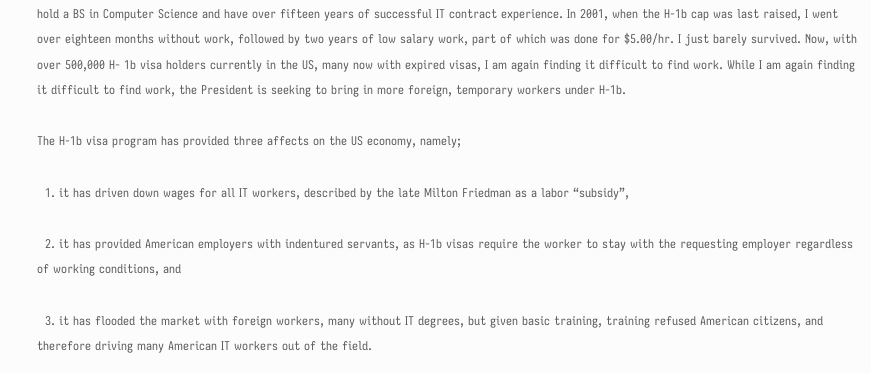hold a BS in Computer Science and have over fifteen years of successful IT contract experience. In 2001, when the H-1b cap was last raised, I went over eighteen months without work, followed by two years of low salary work, part of which was done for $5.00/hr. I just barely survived. Now, with over 500,000 H- 1b visa holders currently in the US, many now with expired visas, I am again finding it difficult to find work. While I am again finding it difficult to find work, the President is seeking to bring in more foreign, temporary workers under H-1b.

The H-1b visa program has provided three affects on the US economy, namely;

  1. it has driven down wages for all IT workers, described by the late Milton Friedman as a labor “subsidy”,

  2. it has provided American employers with indentured servants, as H-1b visas require the worker to stay with the requesting employer regardless of working conditions, and

  3. it has flooded the market with foreign workers, many without IT degrees, but given basic training, training refused American citizens, and therefore driving many American IT workers out of the field.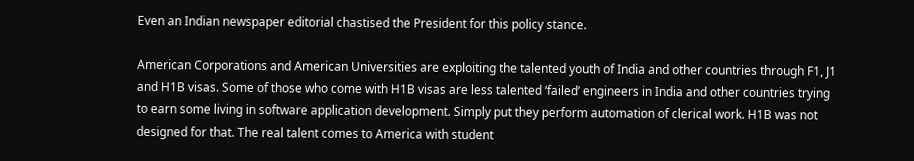Even an Indian newspaper editorial chastised the President for this policy stance.

American Corporations and American Universities are exploiting the talented youth of India and other countries through F1, J1 and H1B visas. Some of those who come with H1B visas are less talented ‘failed’ engineers in India and other countries trying to earn some living in software application development. Simply put they perform automation of clerical work. H1B was not designed for that. The real talent comes to America with student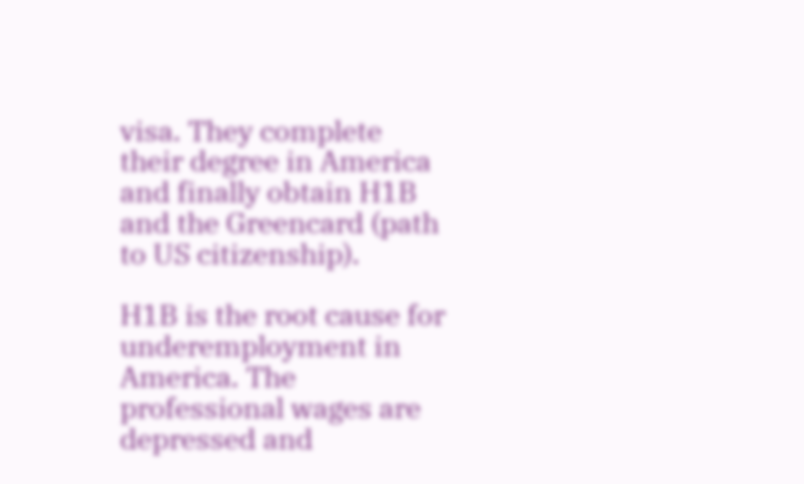visa. They complete their degree in America and finally obtain H1B and the Greencard (path to US citizenship).

H1B is the root cause for underemployment in America. The professional wages are depressed and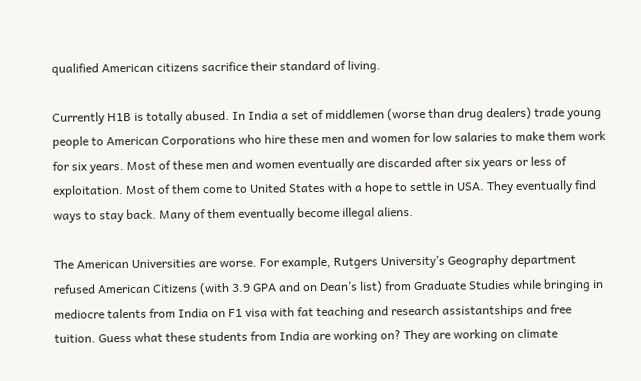qualified American citizens sacrifice their standard of living.

Currently H1B is totally abused. In India a set of middlemen (worse than drug dealers) trade young people to American Corporations who hire these men and women for low salaries to make them work for six years. Most of these men and women eventually are discarded after six years or less of exploitation. Most of them come to United States with a hope to settle in USA. They eventually find ways to stay back. Many of them eventually become illegal aliens.

The American Universities are worse. For example, Rutgers University’s Geography department refused American Citizens (with 3.9 GPA and on Dean’s list) from Graduate Studies while bringing in mediocre talents from India on F1 visa with fat teaching and research assistantships and free tuition. Guess what these students from India are working on? They are working on climate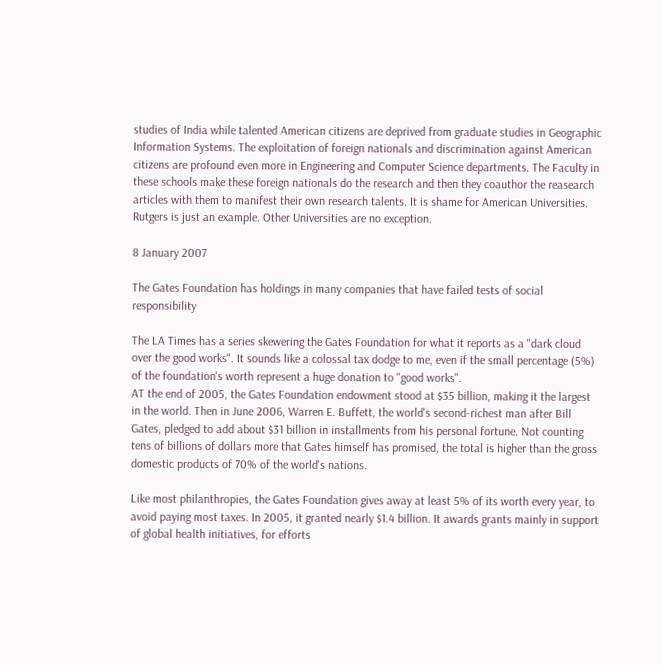studies of India while talented American citizens are deprived from graduate studies in Geographic Information Systems. The exploitation of foreign nationals and discrimination against American citizens are profound even more in Engineering and Computer Science departments. The Faculty in these schools make these foreign nationals do the research and then they coauthor the reasearch articles with them to manifest their own research talents. It is shame for American Universities. Rutgers is just an example. Other Universities are no exception.

8 January 2007

The Gates Foundation has holdings in many companies that have failed tests of social responsibility

The LA Times has a series skewering the Gates Foundation for what it reports as a "dark cloud over the good works". It sounds like a colossal tax dodge to me, even if the small percentage (5%) of the foundation's worth represent a huge donation to "good works".
AT the end of 2005, the Gates Foundation endowment stood at $35 billion, making it the largest in the world. Then in June 2006, Warren E. Buffett, the world's second-richest man after Bill Gates, pledged to add about $31 billion in installments from his personal fortune. Not counting tens of billions of dollars more that Gates himself has promised, the total is higher than the gross domestic products of 70% of the world's nations.

Like most philanthropies, the Gates Foundation gives away at least 5% of its worth every year, to avoid paying most taxes. In 2005, it granted nearly $1.4 billion. It awards grants mainly in support of global health initiatives, for efforts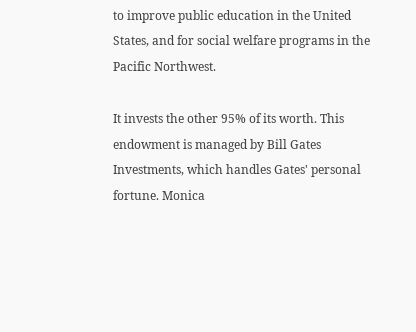to improve public education in the United States, and for social welfare programs in the Pacific Northwest.

It invests the other 95% of its worth. This endowment is managed by Bill Gates Investments, which handles Gates' personal fortune. Monica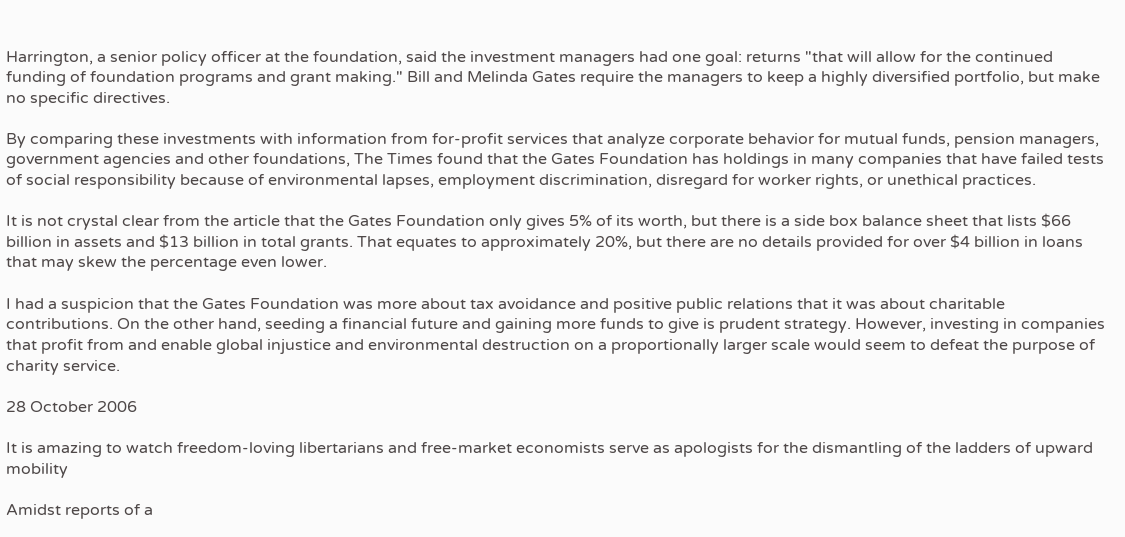Harrington, a senior policy officer at the foundation, said the investment managers had one goal: returns "that will allow for the continued funding of foundation programs and grant making." Bill and Melinda Gates require the managers to keep a highly diversified portfolio, but make no specific directives.

By comparing these investments with information from for-profit services that analyze corporate behavior for mutual funds, pension managers, government agencies and other foundations, The Times found that the Gates Foundation has holdings in many companies that have failed tests of social responsibility because of environmental lapses, employment discrimination, disregard for worker rights, or unethical practices.

It is not crystal clear from the article that the Gates Foundation only gives 5% of its worth, but there is a side box balance sheet that lists $66 billion in assets and $13 billion in total grants. That equates to approximately 20%, but there are no details provided for over $4 billion in loans that may skew the percentage even lower.

I had a suspicion that the Gates Foundation was more about tax avoidance and positive public relations that it was about charitable contributions. On the other hand, seeding a financial future and gaining more funds to give is prudent strategy. However, investing in companies that profit from and enable global injustice and environmental destruction on a proportionally larger scale would seem to defeat the purpose of charity service.

28 October 2006

It is amazing to watch freedom-loving libertarians and free-market economists serve as apologists for the dismantling of the ladders of upward mobility

Amidst reports of a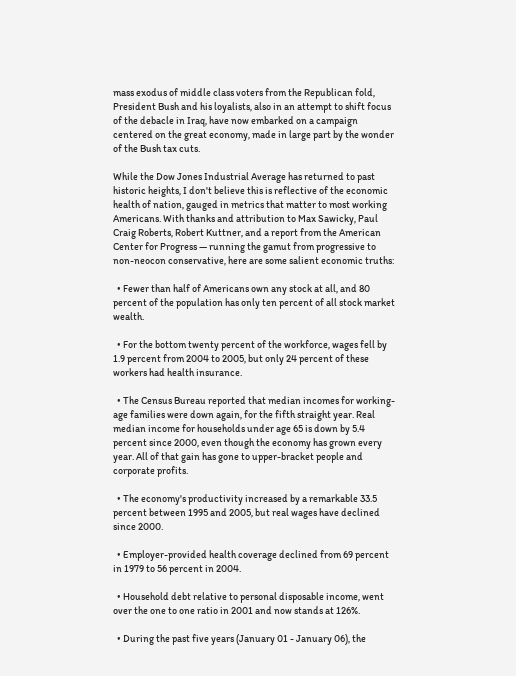mass exodus of middle class voters from the Republican fold, President Bush and his loyalists, also in an attempt to shift focus of the debacle in Iraq, have now embarked on a campaign centered on the great economy, made in large part by the wonder of the Bush tax cuts.

While the Dow Jones Industrial Average has returned to past historic heights, I don't believe this is reflective of the economic health of nation, gauged in metrics that matter to most working Americans. With thanks and attribution to Max Sawicky, Paul Craig Roberts, Robert Kuttner, and a report from the American Center for Progress — running the gamut from progressive to non-neocon conservative, here are some salient economic truths:

  • Fewer than half of Americans own any stock at all, and 80 percent of the population has only ten percent of all stock market wealth.

  • For the bottom twenty percent of the workforce, wages fell by 1.9 percent from 2004 to 2005, but only 24 percent of these workers had health insurance.

  • The Census Bureau reported that median incomes for working-age families were down again, for the fifth straight year. Real median income for households under age 65 is down by 5.4 percent since 2000, even though the economy has grown every year. All of that gain has gone to upper-bracket people and corporate profits.

  • The economy's productivity increased by a remarkable 33.5 percent between 1995 and 2005, but real wages have declined since 2000.

  • Employer-provided health coverage declined from 69 percent in 1979 to 56 percent in 2004.

  • Household debt relative to personal disposable income, went over the one to one ratio in 2001 and now stands at 126%.

  • During the past five years (January 01 - January 06), the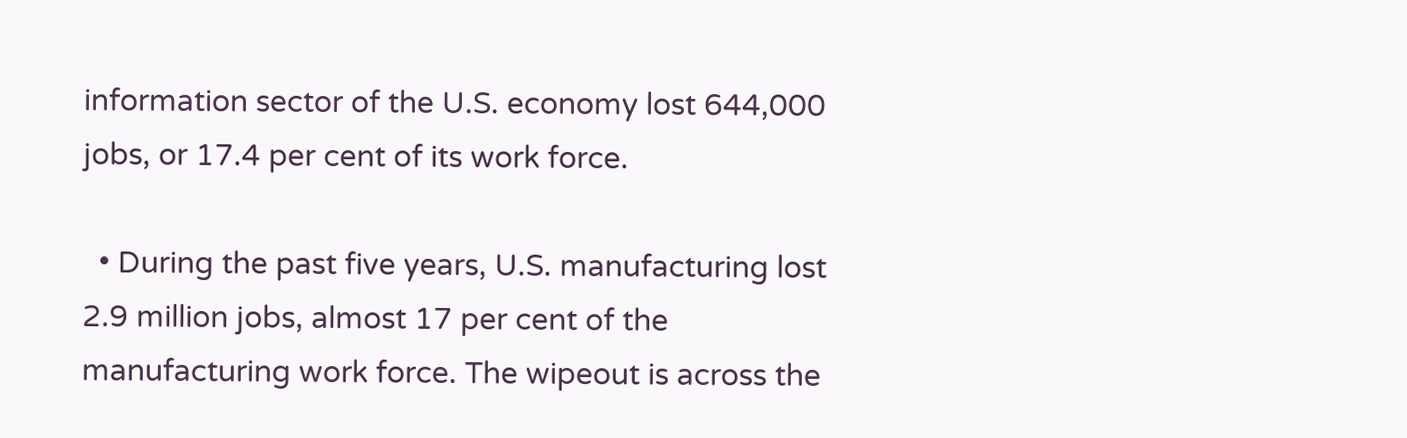information sector of the U.S. economy lost 644,000 jobs, or 17.4 per cent of its work force.

  • During the past five years, U.S. manufacturing lost 2.9 million jobs, almost 17 per cent of the manufacturing work force. The wipeout is across the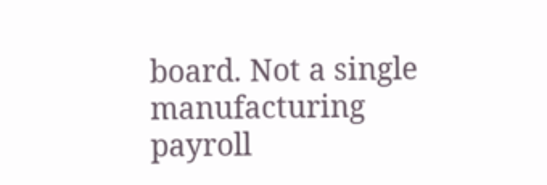board. Not a single manufacturing payroll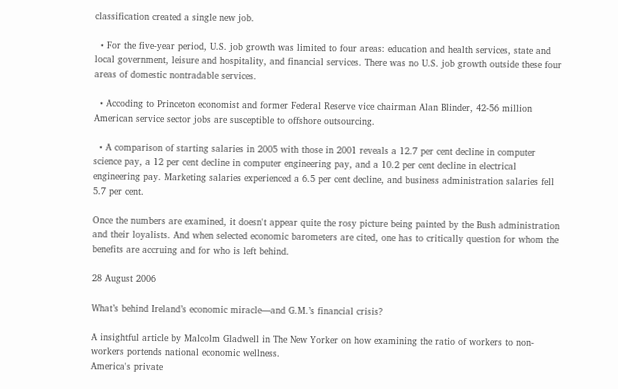classification created a single new job.

  • For the five-year period, U.S. job growth was limited to four areas: education and health services, state and local government, leisure and hospitality, and financial services. There was no U.S. job growth outside these four areas of domestic nontradable services.

  • Accoding to Princeton economist and former Federal Reserve vice chairman Alan Blinder, 42-56 million American service sector jobs are susceptible to offshore outsourcing.

  • A comparison of starting salaries in 2005 with those in 2001 reveals a 12.7 per cent decline in computer science pay, a 12 per cent decline in computer engineering pay, and a 10.2 per cent decline in electrical engineering pay. Marketing salaries experienced a 6.5 per cent decline, and business administration salaries fell 5.7 per cent.

Once the numbers are examined, it doesn't appear quite the rosy picture being painted by the Bush administration and their loyalists. And when selected economic barometers are cited, one has to critically question for whom the benefits are accruing and for who is left behind.

28 August 2006

What’s behind Ireland’s economic miracle—and G.M.’s financial crisis?

A insightful article by Malcolm Gladwell in The New Yorker on how examining the ratio of workers to non-workers portends national economic wellness.
America's private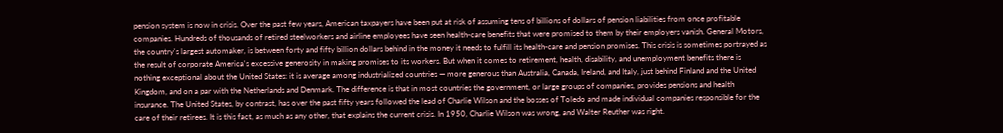pension system is now in crisis. Over the past few years, American taxpayers have been put at risk of assuming tens of billions of dollars of pension liabilities from once profitable companies. Hundreds of thousands of retired steelworkers and airline employees have seen health-care benefits that were promised to them by their employers vanish. General Motors, the country's largest automaker, is between forty and fifty billion dollars behind in the money it needs to fulfill its health-care and pension promises. This crisis is sometimes portrayed as the result of corporate America's excessive generosity in making promises to its workers. But when it comes to retirement, health, disability, and unemployment benefits there is nothing exceptional about the United States: it is average among industrialized countries — more generous than Australia, Canada, Ireland, and Italy, just behind Finland and the United Kingdom, and on a par with the Netherlands and Denmark. The difference is that in most countries the government, or large groups of companies, provides pensions and health insurance. The United States, by contrast, has over the past fifty years followed the lead of Charlie Wilson and the bosses of Toledo and made individual companies responsible for the care of their retirees. It is this fact, as much as any other, that explains the current crisis. In 1950, Charlie Wilson was wrong, and Walter Reuther was right.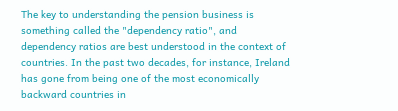The key to understanding the pension business is something called the "dependency ratio", and dependency ratios are best understood in the context of countries. In the past two decades, for instance, Ireland has gone from being one of the most economically backward countries in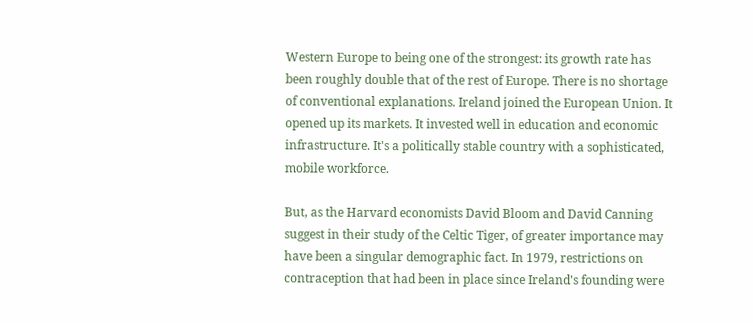Western Europe to being one of the strongest: its growth rate has been roughly double that of the rest of Europe. There is no shortage of conventional explanations. Ireland joined the European Union. It opened up its markets. It invested well in education and economic infrastructure. It's a politically stable country with a sophisticated, mobile workforce.

But, as the Harvard economists David Bloom and David Canning suggest in their study of the Celtic Tiger, of greater importance may have been a singular demographic fact. In 1979, restrictions on contraception that had been in place since Ireland's founding were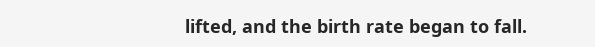lifted, and the birth rate began to fall.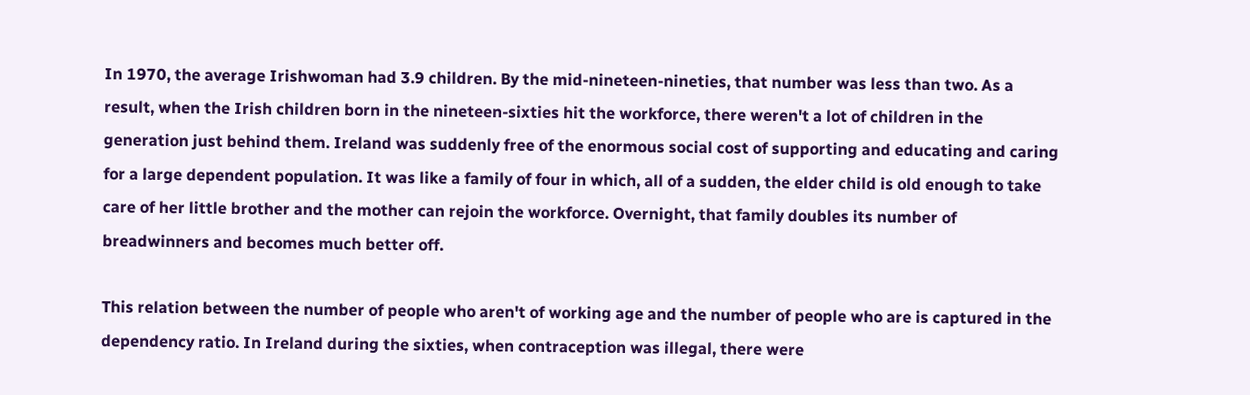In 1970, the average Irishwoman had 3.9 children. By the mid-nineteen-nineties, that number was less than two. As a result, when the Irish children born in the nineteen-sixties hit the workforce, there weren't a lot of children in the generation just behind them. Ireland was suddenly free of the enormous social cost of supporting and educating and caring for a large dependent population. It was like a family of four in which, all of a sudden, the elder child is old enough to take care of her little brother and the mother can rejoin the workforce. Overnight, that family doubles its number of breadwinners and becomes much better off.

This relation between the number of people who aren't of working age and the number of people who are is captured in the dependency ratio. In Ireland during the sixties, when contraception was illegal, there were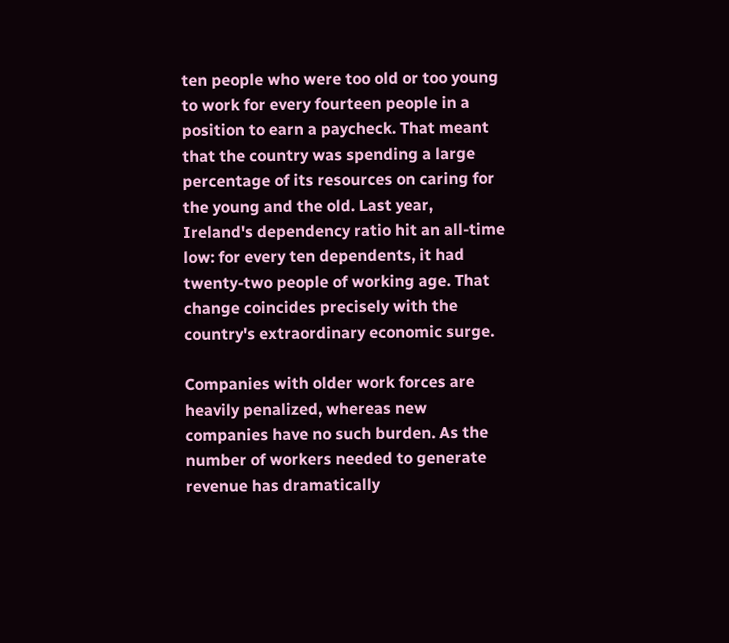ten people who were too old or too young to work for every fourteen people in a position to earn a paycheck. That meant that the country was spending a large percentage of its resources on caring for the young and the old. Last year, Ireland's dependency ratio hit an all-time low: for every ten dependents, it had twenty-two people of working age. That change coincides precisely with the country's extraordinary economic surge.

Companies with older work forces are heavily penalized, whereas new companies have no such burden. As the number of workers needed to generate revenue has dramatically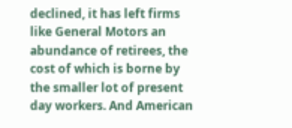declined, it has left firms like General Motors an abundance of retirees, the cost of which is borne by the smaller lot of present day workers. And American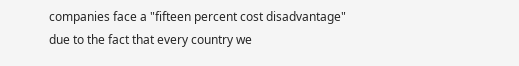companies face a "fifteen percent cost disadvantage" due to the fact that every country we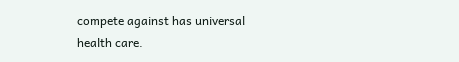compete against has universal health care.